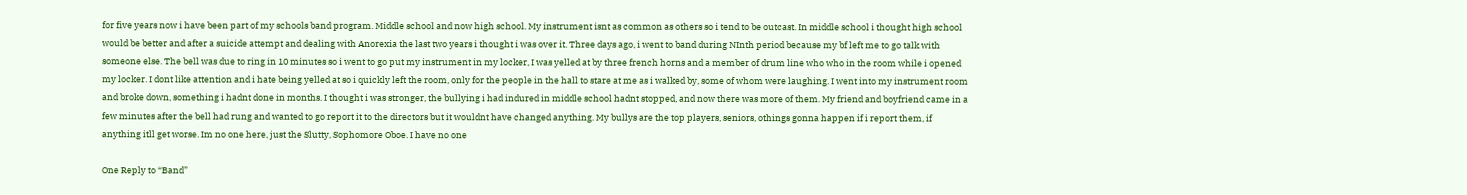for five years now i have been part of my schools band program. Middle school and now high school. My instrument isnt as common as others so i tend to be outcast. In middle school i thought high school would be better and after a suicide attempt and dealing with Anorexia the last two years i thought i was over it. Three days ago, i went to band during NInth period because my bf left me to go talk with someone else. The bell was due to ring in 10 minutes so i went to go put my instrument in my locker, I was yelled at by three french horns and a member of drum line who who in the room while i opened my locker. I dont like attention and i hate being yelled at so i quickly left the room, only for the people in the hall to stare at me as i walked by, some of whom were laughing. I went into my instrument room and broke down, something i hadnt done in months. I thought i was stronger, the bullying i had indured in middle school hadnt stopped, and now there was more of them. My friend and boyfriend came in a few minutes after the bell had rung and wanted to go report it to the directors but it wouldnt have changed anything. My bullys are the top players, seniors, othings gonna happen if i report them, if anything itll get worse. Im no one here, just the Slutty, Sophomore Oboe. I have no one

One Reply to “Band”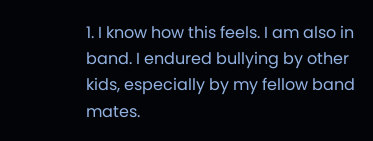1. I know how this feels. I am also in band. I endured bullying by other kids, especially by my fellow band mates.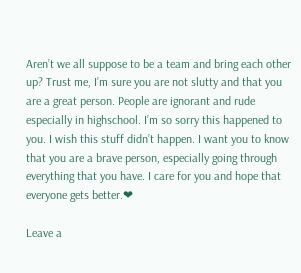Aren’t we all suppose to be a team and bring each other up? Trust me, I’m sure you are not slutty and that you are a great person. People are ignorant and rude especially in highschool. I’m so sorry this happened to you. I wish this stuff didn’t happen. I want you to know that you are a brave person, especially going through everything that you have. I care for you and hope that everyone gets better.❤

Leave a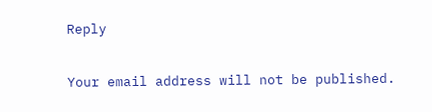Reply

Your email address will not be published.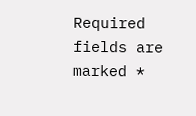Required fields are marked *